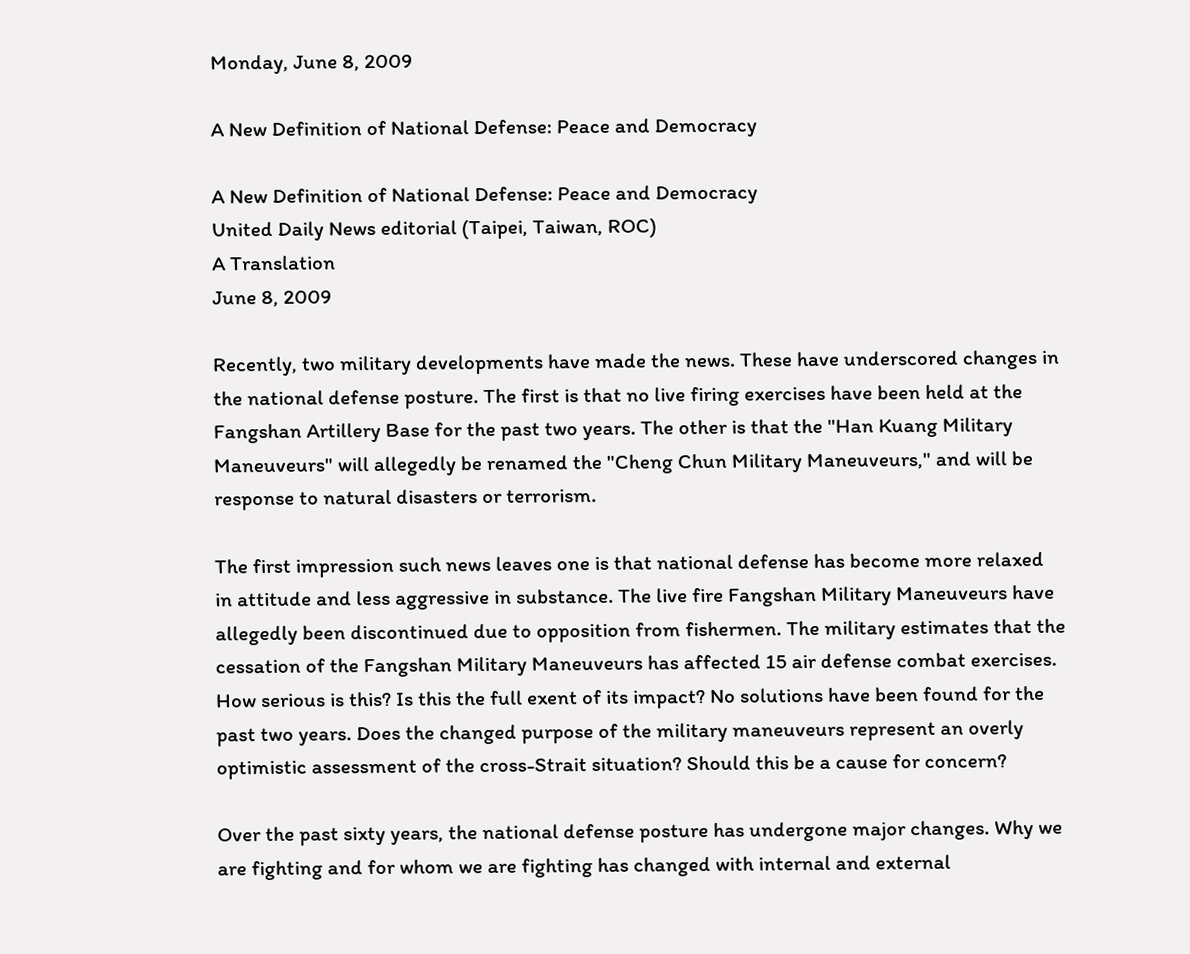Monday, June 8, 2009

A New Definition of National Defense: Peace and Democracy

A New Definition of National Defense: Peace and Democracy
United Daily News editorial (Taipei, Taiwan, ROC)
A Translation
June 8, 2009

Recently, two military developments have made the news. These have underscored changes in the national defense posture. The first is that no live firing exercises have been held at the Fangshan Artillery Base for the past two years. The other is that the "Han Kuang Military Maneuveurs" will allegedly be renamed the "Cheng Chun Military Maneuveurs," and will be response to natural disasters or terrorism.

The first impression such news leaves one is that national defense has become more relaxed in attitude and less aggressive in substance. The live fire Fangshan Military Maneuveurs have allegedly been discontinued due to opposition from fishermen. The military estimates that the cessation of the Fangshan Military Maneuveurs has affected 15 air defense combat exercises. How serious is this? Is this the full exent of its impact? No solutions have been found for the past two years. Does the changed purpose of the military maneuveurs represent an overly optimistic assessment of the cross-Strait situation? Should this be a cause for concern?

Over the past sixty years, the national defense posture has undergone major changes. Why we are fighting and for whom we are fighting has changed with internal and external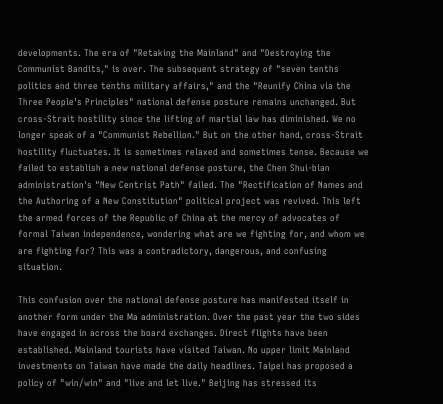developments. The era of "Retaking the Mainland" and "Destroying the Communist Bandits," is over. The subsequent strategy of "seven tenths politics and three tenths military affairs," and the "Reunify China via the Three People's Principles" national defense posture remains unchanged. But cross-Strait hostility since the lifting of martial law has diminished. We no longer speak of a "Communist Rebellion." But on the other hand, cross-Strait hostility fluctuates. It is sometimes relaxed and sometimes tense. Because we failed to establish a new national defense posture, the Chen Shui-bian administration's "New Centrist Path" failed. The "Rectification of Names and the Authoring of a New Constitution" political project was revived. This left the armed forces of the Republic of China at the mercy of advocates of formal Taiwan independence, wondering what are we fighting for, and whom we are fighting for? This was a contradictory, dangerous, and confusing situation.

This confusion over the national defense posture has manifested itself in another form under the Ma administration. Over the past year the two sides have engaged in across the board exchanges. Direct flights have been established. Mainland tourists have visited Taiwan. No upper limit Mainland investments on Taiwan have made the daily headlines. Taipei has proposed a policy of "win/win" and "live and let live." Beijing has stressed its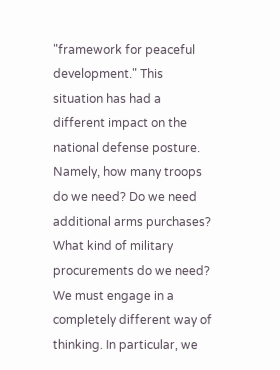"framework for peaceful development." This situation has had a different impact on the national defense posture. Namely, how many troops do we need? Do we need additional arms purchases? What kind of military procurements do we need? We must engage in a completely different way of thinking. In particular, we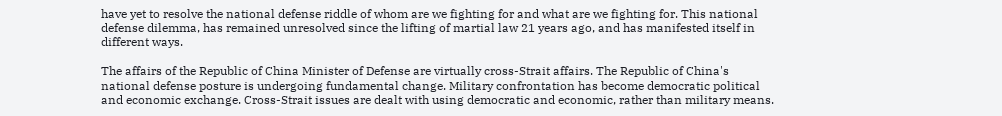have yet to resolve the national defense riddle of whom are we fighting for and what are we fighting for. This national defense dilemma, has remained unresolved since the lifting of martial law 21 years ago, and has manifested itself in different ways.

The affairs of the Republic of China Minister of Defense are virtually cross-Strait affairs. The Republic of China's national defense posture is undergoing fundamental change. Military confrontation has become democratic political and economic exchange. Cross-Strait issues are dealt with using democratic and economic, rather than military means.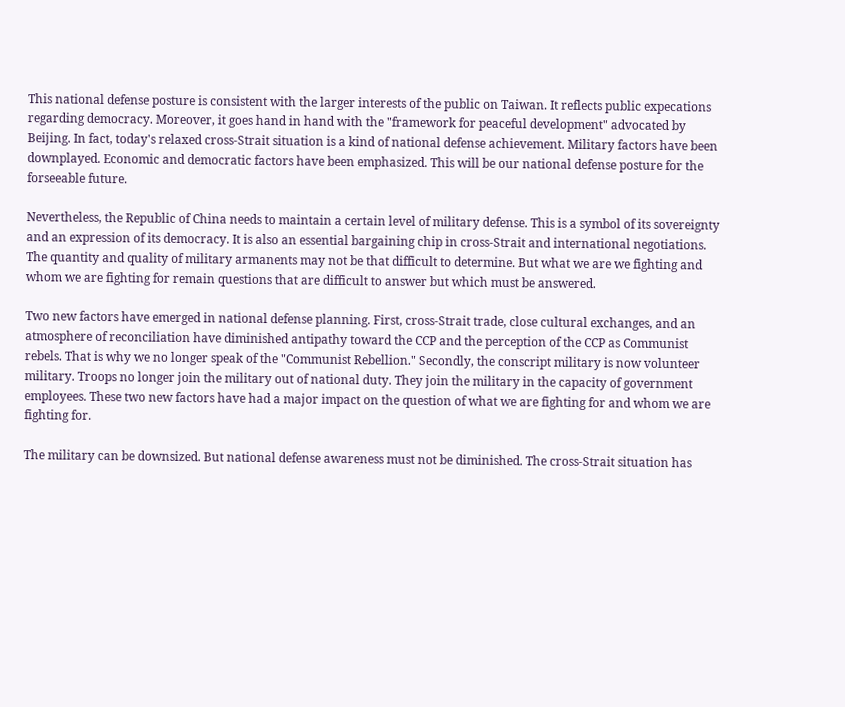This national defense posture is consistent with the larger interests of the public on Taiwan. It reflects public expecations regarding democracy. Moreover, it goes hand in hand with the "framework for peaceful development" advocated by Beijing. In fact, today's relaxed cross-Strait situation is a kind of national defense achievement. Military factors have been downplayed. Economic and democratic factors have been emphasized. This will be our national defense posture for the forseeable future.

Nevertheless, the Republic of China needs to maintain a certain level of military defense. This is a symbol of its sovereignty and an expression of its democracy. It is also an essential bargaining chip in cross-Strait and international negotiations. The quantity and quality of military armanents may not be that difficult to determine. But what we are we fighting and whom we are fighting for remain questions that are difficult to answer but which must be answered.

Two new factors have emerged in national defense planning. First, cross-Strait trade, close cultural exchanges, and an atmosphere of reconciliation have diminished antipathy toward the CCP and the perception of the CCP as Communist rebels. That is why we no longer speak of the "Communist Rebellion." Secondly, the conscript military is now volunteer military. Troops no longer join the military out of national duty. They join the military in the capacity of government employees. These two new factors have had a major impact on the question of what we are fighting for and whom we are fighting for.

The military can be downsized. But national defense awareness must not be diminished. The cross-Strait situation has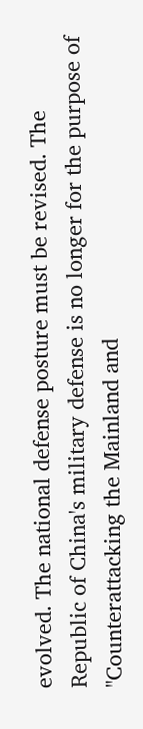evolved. The national defense posture must be revised. The Republic of China's military defense is no longer for the purpose of "Counterattacking the Mainland and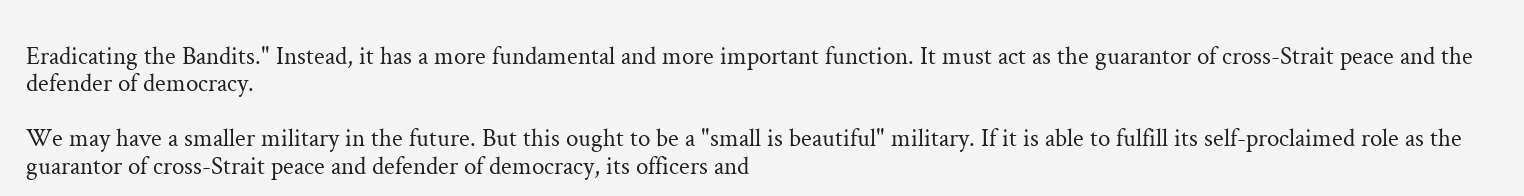Eradicating the Bandits." Instead, it has a more fundamental and more important function. It must act as the guarantor of cross-Strait peace and the defender of democracy.

We may have a smaller military in the future. But this ought to be a "small is beautiful" military. If it is able to fulfill its self-proclaimed role as the guarantor of cross-Strait peace and defender of democracy, its officers and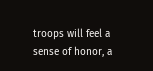troops will feel a sense of honor, a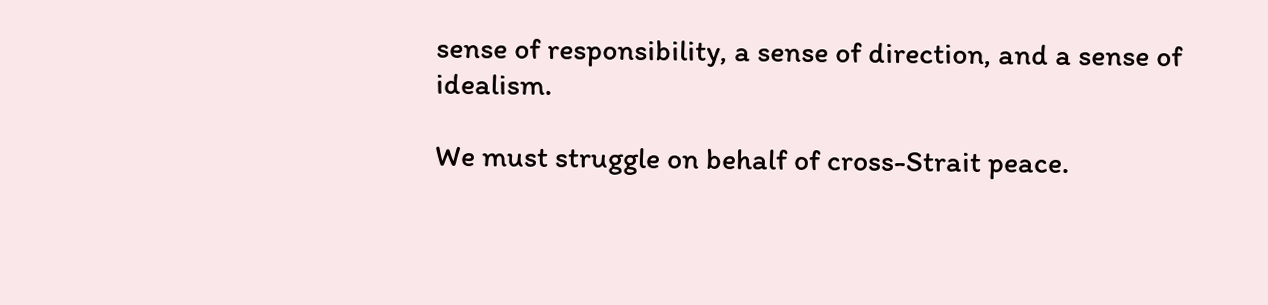sense of responsibility, a sense of direction, and a sense of idealism.

We must struggle on behalf of cross-Strait peace.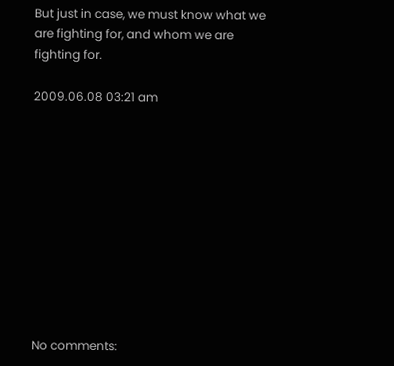But just in case, we must know what we are fighting for, and whom we are fighting for.

2009.06.08 03:21 am











No comments: